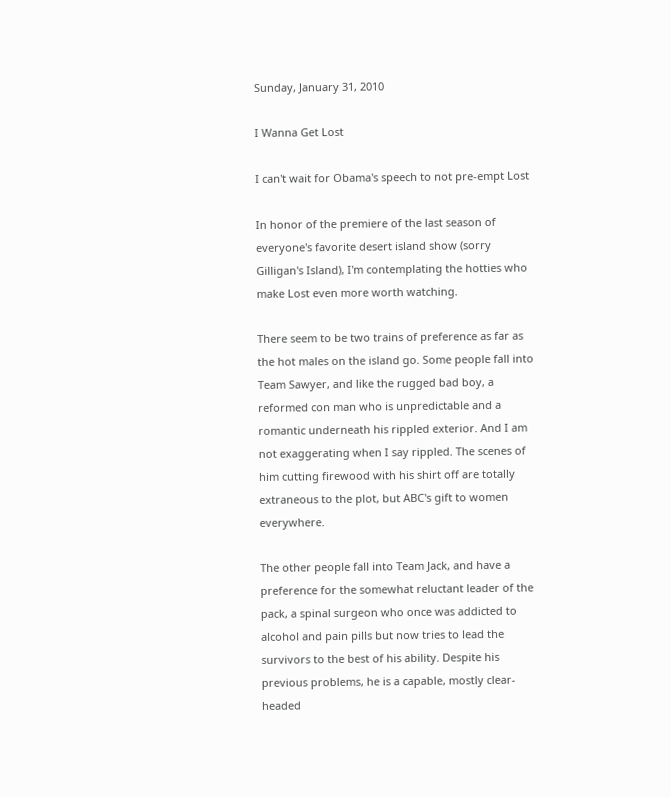Sunday, January 31, 2010

I Wanna Get Lost

I can't wait for Obama's speech to not pre-empt Lost

In honor of the premiere of the last season of everyone's favorite desert island show (sorry Gilligan's Island), I'm contemplating the hotties who make Lost even more worth watching.

There seem to be two trains of preference as far as the hot males on the island go. Some people fall into Team Sawyer, and like the rugged bad boy, a reformed con man who is unpredictable and a romantic underneath his rippled exterior. And I am not exaggerating when I say rippled. The scenes of him cutting firewood with his shirt off are totally extraneous to the plot, but ABC's gift to women everywhere.

The other people fall into Team Jack, and have a preference for the somewhat reluctant leader of the pack, a spinal surgeon who once was addicted to alcohol and pain pills but now tries to lead the survivors to the best of his ability. Despite his previous problems, he is a capable, mostly clear-headed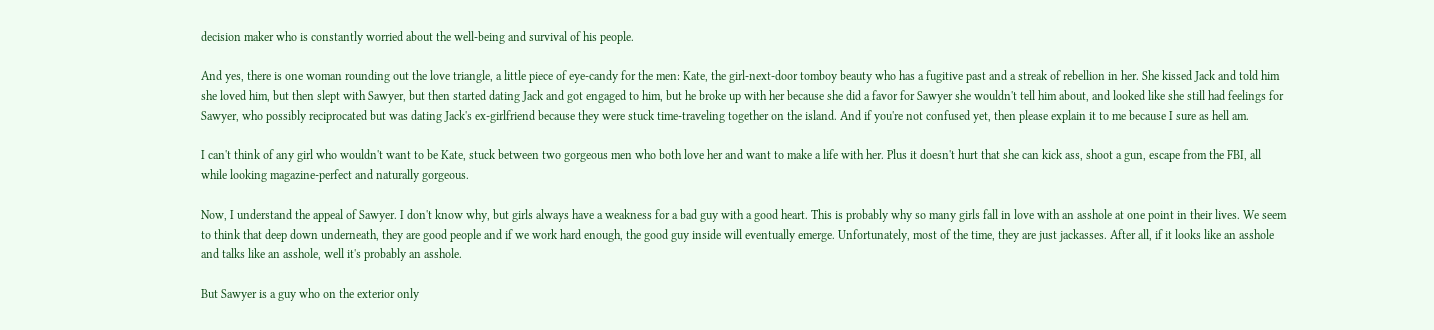decision maker who is constantly worried about the well-being and survival of his people.

And yes, there is one woman rounding out the love triangle, a little piece of eye-candy for the men: Kate, the girl-next-door tomboy beauty who has a fugitive past and a streak of rebellion in her. She kissed Jack and told him she loved him, but then slept with Sawyer, but then started dating Jack and got engaged to him, but he broke up with her because she did a favor for Sawyer she wouldn't tell him about, and looked like she still had feelings for Sawyer, who possibly reciprocated but was dating Jack's ex-girlfriend because they were stuck time-traveling together on the island. And if you're not confused yet, then please explain it to me because I sure as hell am.

I can't think of any girl who wouldn't want to be Kate, stuck between two gorgeous men who both love her and want to make a life with her. Plus it doesn't hurt that she can kick ass, shoot a gun, escape from the FBI, all while looking magazine-perfect and naturally gorgeous.

Now, I understand the appeal of Sawyer. I don't know why, but girls always have a weakness for a bad guy with a good heart. This is probably why so many girls fall in love with an asshole at one point in their lives. We seem to think that deep down underneath, they are good people and if we work hard enough, the good guy inside will eventually emerge. Unfortunately, most of the time, they are just jackasses. After all, if it looks like an asshole and talks like an asshole, well it's probably an asshole.

But Sawyer is a guy who on the exterior only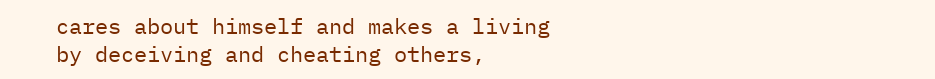cares about himself and makes a living by deceiving and cheating others,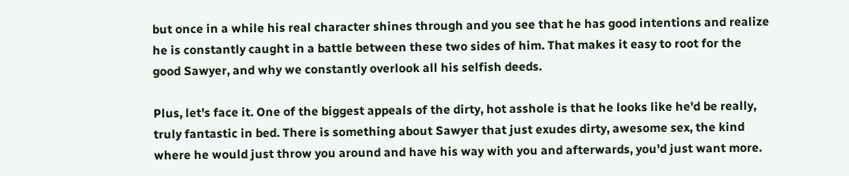but once in a while his real character shines through and you see that he has good intentions and realize he is constantly caught in a battle between these two sides of him. That makes it easy to root for the good Sawyer, and why we constantly overlook all his selfish deeds.

Plus, let's face it. One of the biggest appeals of the dirty, hot asshole is that he looks like he'd be really, truly fantastic in bed. There is something about Sawyer that just exudes dirty, awesome sex, the kind where he would just throw you around and have his way with you and afterwards, you'd just want more.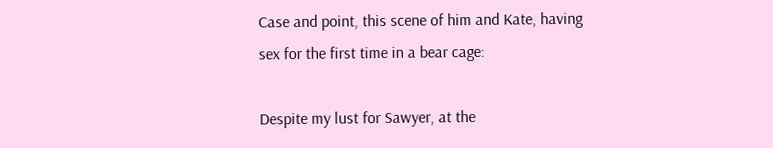Case and point, this scene of him and Kate, having sex for the first time in a bear cage:

Despite my lust for Sawyer, at the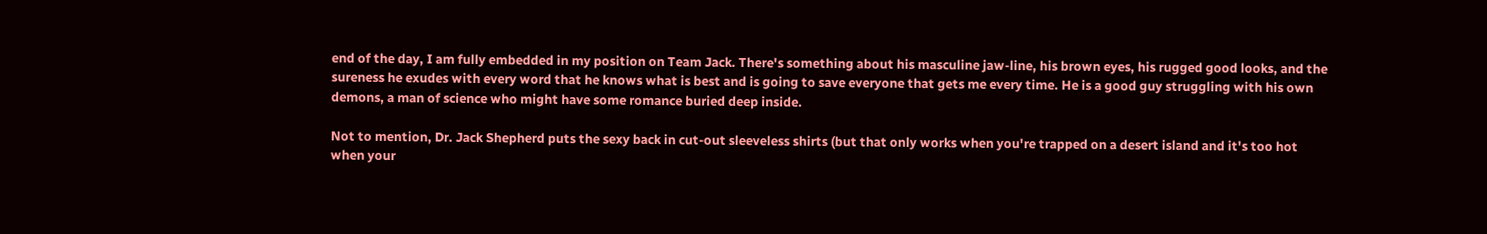end of the day, I am fully embedded in my position on Team Jack. There's something about his masculine jaw-line, his brown eyes, his rugged good looks, and the sureness he exudes with every word that he knows what is best and is going to save everyone that gets me every time. He is a good guy struggling with his own demons, a man of science who might have some romance buried deep inside.

Not to mention, Dr. Jack Shepherd puts the sexy back in cut-out sleeveless shirts (but that only works when you're trapped on a desert island and it's too hot when your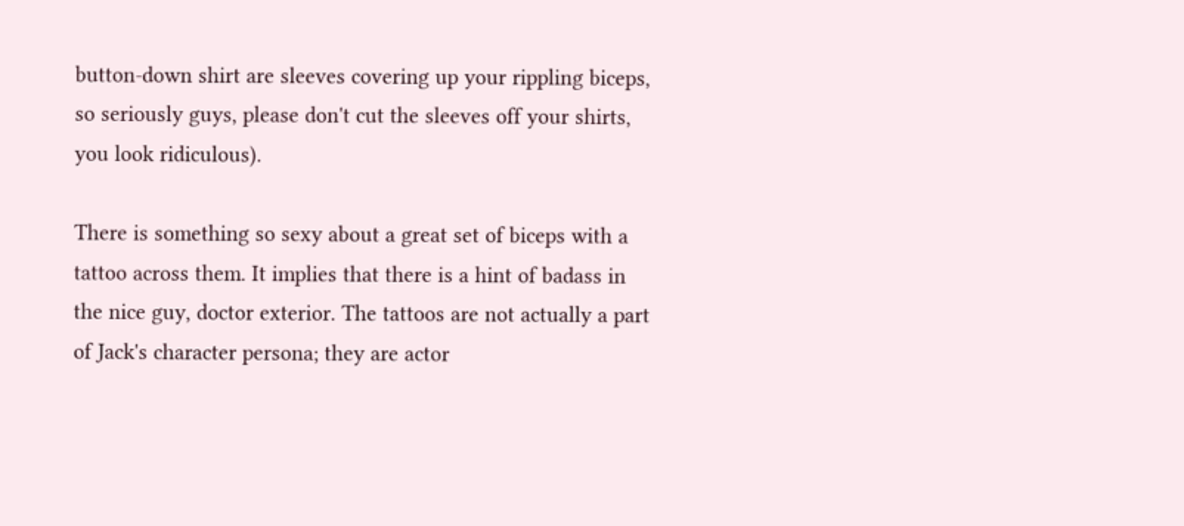button-down shirt are sleeves covering up your rippling biceps, so seriously guys, please don't cut the sleeves off your shirts, you look ridiculous).

There is something so sexy about a great set of biceps with a tattoo across them. It implies that there is a hint of badass in the nice guy, doctor exterior. The tattoos are not actually a part of Jack's character persona; they are actor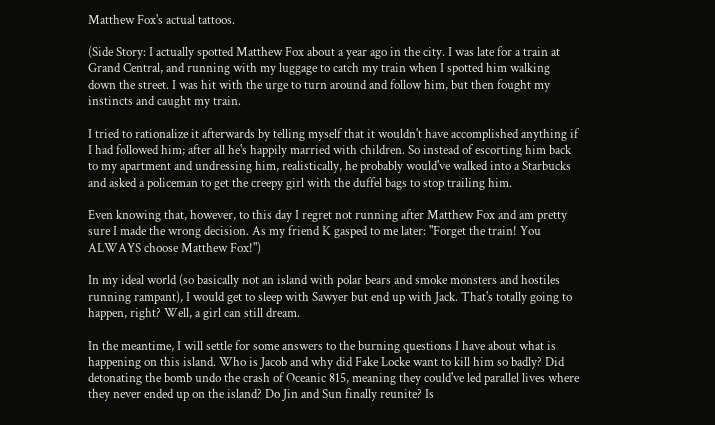Matthew Fox's actual tattoos.

(Side Story: I actually spotted Matthew Fox about a year ago in the city. I was late for a train at Grand Central, and running with my luggage to catch my train when I spotted him walking down the street. I was hit with the urge to turn around and follow him, but then fought my instincts and caught my train.

I tried to rationalize it afterwards by telling myself that it wouldn't have accomplished anything if I had followed him; after all he's happily married with children. So instead of escorting him back to my apartment and undressing him, realistically, he probably would've walked into a Starbucks and asked a policeman to get the creepy girl with the duffel bags to stop trailing him.

Even knowing that, however, to this day I regret not running after Matthew Fox and am pretty sure I made the wrong decision. As my friend K gasped to me later: "Forget the train! You ALWAYS choose Matthew Fox!")

In my ideal world (so basically not an island with polar bears and smoke monsters and hostiles running rampant), I would get to sleep with Sawyer but end up with Jack. That's totally going to happen, right? Well, a girl can still dream.

In the meantime, I will settle for some answers to the burning questions I have about what is happening on this island. Who is Jacob and why did Fake Locke want to kill him so badly? Did detonating the bomb undo the crash of Oceanic 815, meaning they could've led parallel lives where they never ended up on the island? Do Jin and Sun finally reunite? Is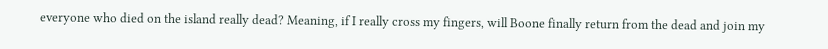everyone who died on the island really dead? Meaning, if I really cross my fingers, will Boone finally return from the dead and join my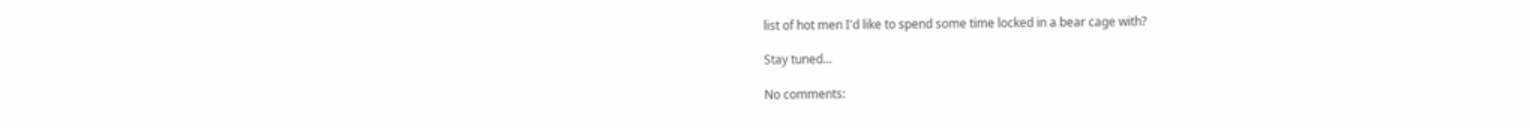list of hot men I'd like to spend some time locked in a bear cage with?

Stay tuned...

No comments: